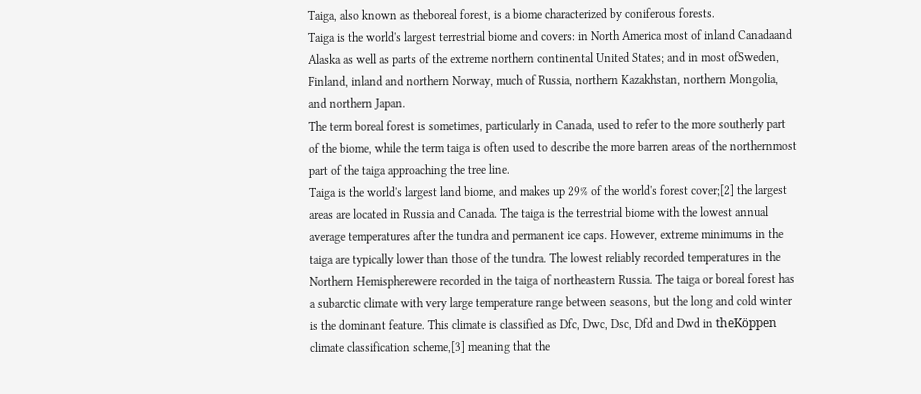Taiga, also known as theboreal forest, is a biome characterized by coniferous forests.
Taiga is the world's largest terrestrial biome and covers: in North America most of inland Canadaand Alaska as well as parts of the extreme northern continental United States; and in most ofSweden, Finland, inland and northern Norway, much of Russia, northern Kazakhstan, northern Mongolia, and northern Japan.
The term boreal forest is sometimes, particularly in Canada, used to refer to the more southerly part of the biome, while the term taiga is often used to describe the more barren areas of the northernmost part of the taiga approaching the tree line.
Taiga is the world's largest land biome, and makes up 29% of the world's forest cover;[2] the largest areas are located in Russia and Canada. The taiga is the terrestrial biome with the lowest annual average temperatures after the tundra and permanent ice caps. However, extreme minimums in the taiga are typically lower than those of the tundra. The lowest reliably recorded temperatures in the Northern Hemispherewere recorded in the taiga of northeastern Russia. The taiga or boreal forest has a subarctic climate with very large temperature range between seasons, but the long and cold winter is the dominant feature. This climate is classified as Dfc, Dwc, Dsc, Dfd and Dwd in theKöppen climate classification scheme,[3] meaning that the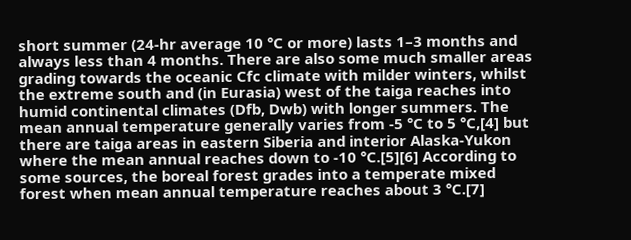short summer (24-hr average 10 °C or more) lasts 1–3 months and always less than 4 months. There are also some much smaller areas grading towards the oceanic Cfc climate with milder winters, whilst the extreme south and (in Eurasia) west of the taiga reaches into humid continental climates (Dfb, Dwb) with longer summers. The mean annual temperature generally varies from -5 °C to 5 °C,[4] but there are taiga areas in eastern Siberia and interior Alaska-Yukon where the mean annual reaches down to -10 °C.[5][6] According to some sources, the boreal forest grades into a temperate mixed forest when mean annual temperature reaches about 3 °C.[7]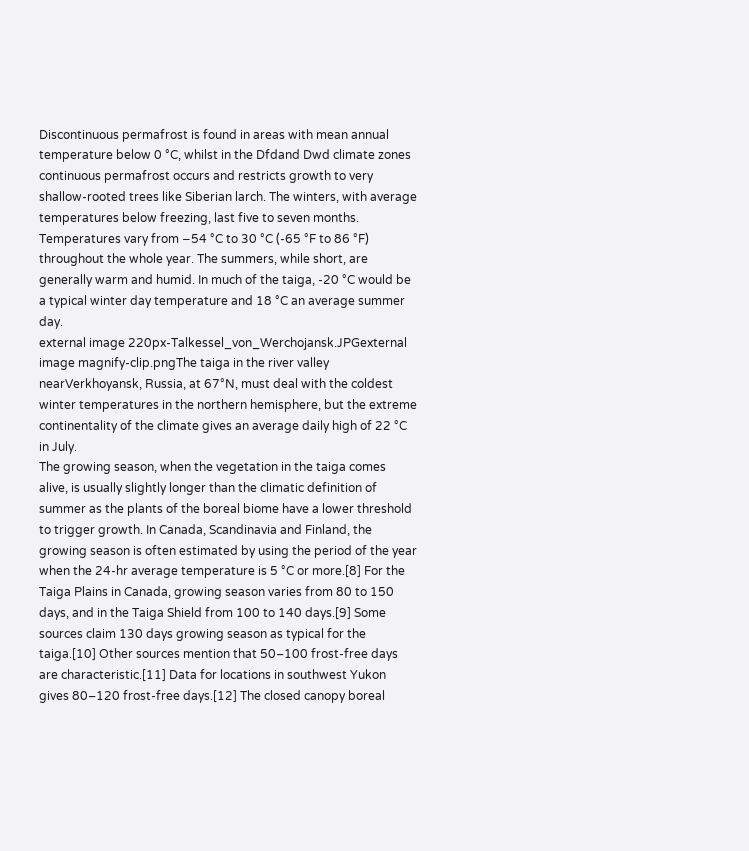Discontinuous permafrost is found in areas with mean annual temperature below 0 °C, whilst in the Dfdand Dwd climate zones continuous permafrost occurs and restricts growth to very shallow-rooted trees like Siberian larch. The winters, with average temperatures below freezing, last five to seven months. Temperatures vary from −54 °C to 30 °C (-65 °F to 86 °F) throughout the whole year. The summers, while short, are generally warm and humid. In much of the taiga, -20 °C would be a typical winter day temperature and 18 °C an average summer day.
external image 220px-Talkessel_von_Werchojansk.JPGexternal image magnify-clip.pngThe taiga in the river valley nearVerkhoyansk, Russia, at 67°N, must deal with the coldest winter temperatures in the northern hemisphere, but the extreme continentality of the climate gives an average daily high of 22 °C in July.
The growing season, when the vegetation in the taiga comes alive, is usually slightly longer than the climatic definition of summer as the plants of the boreal biome have a lower threshold to trigger growth. In Canada, Scandinavia and Finland, the growing season is often estimated by using the period of the year when the 24-hr average temperature is 5 °C or more.[8] For the Taiga Plains in Canada, growing season varies from 80 to 150 days, and in the Taiga Shield from 100 to 140 days.[9] Some sources claim 130 days growing season as typical for the taiga.[10] Other sources mention that 50–100 frost-free days are characteristic.[11] Data for locations in southwest Yukon gives 80–120 frost-free days.[12] The closed canopy boreal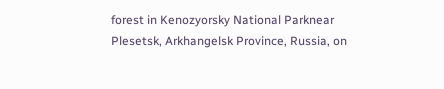forest in Kenozyorsky National Parknear Plesetsk, Arkhangelsk Province, Russia, on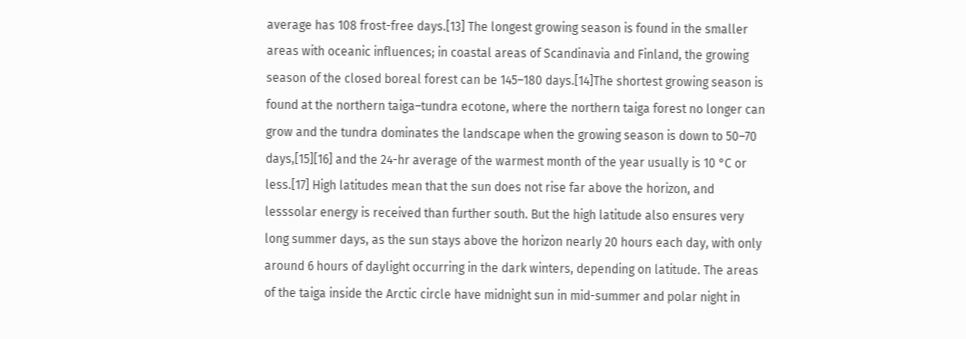average has 108 frost-free days.[13] The longest growing season is found in the smaller areas with oceanic influences; in coastal areas of Scandinavia and Finland, the growing season of the closed boreal forest can be 145–180 days.[14]The shortest growing season is found at the northern taiga–tundra ecotone, where the northern taiga forest no longer can grow and the tundra dominates the landscape when the growing season is down to 50–70 days,[15][16] and the 24-hr average of the warmest month of the year usually is 10 °C or less.[17] High latitudes mean that the sun does not rise far above the horizon, and lesssolar energy is received than further south. But the high latitude also ensures very long summer days, as the sun stays above the horizon nearly 20 hours each day, with only around 6 hours of daylight occurring in the dark winters, depending on latitude. The areas of the taiga inside the Arctic circle have midnight sun in mid-summer and polar night in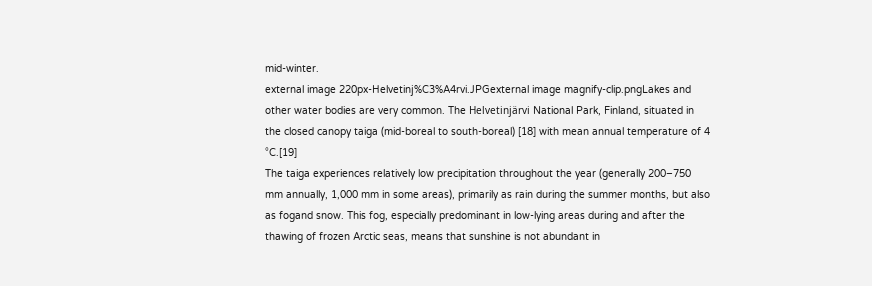mid-winter.
external image 220px-Helvetinj%C3%A4rvi.JPGexternal image magnify-clip.pngLakes and other water bodies are very common. The Helvetinjärvi National Park, Finland, situated in the closed canopy taiga (mid-boreal to south-boreal) [18] with mean annual temperature of 4 °C.[19]
The taiga experiences relatively low precipitation throughout the year (generally 200–750 mm annually, 1,000 mm in some areas), primarily as rain during the summer months, but also as fogand snow. This fog, especially predominant in low-lying areas during and after the thawing of frozen Arctic seas, means that sunshine is not abundant in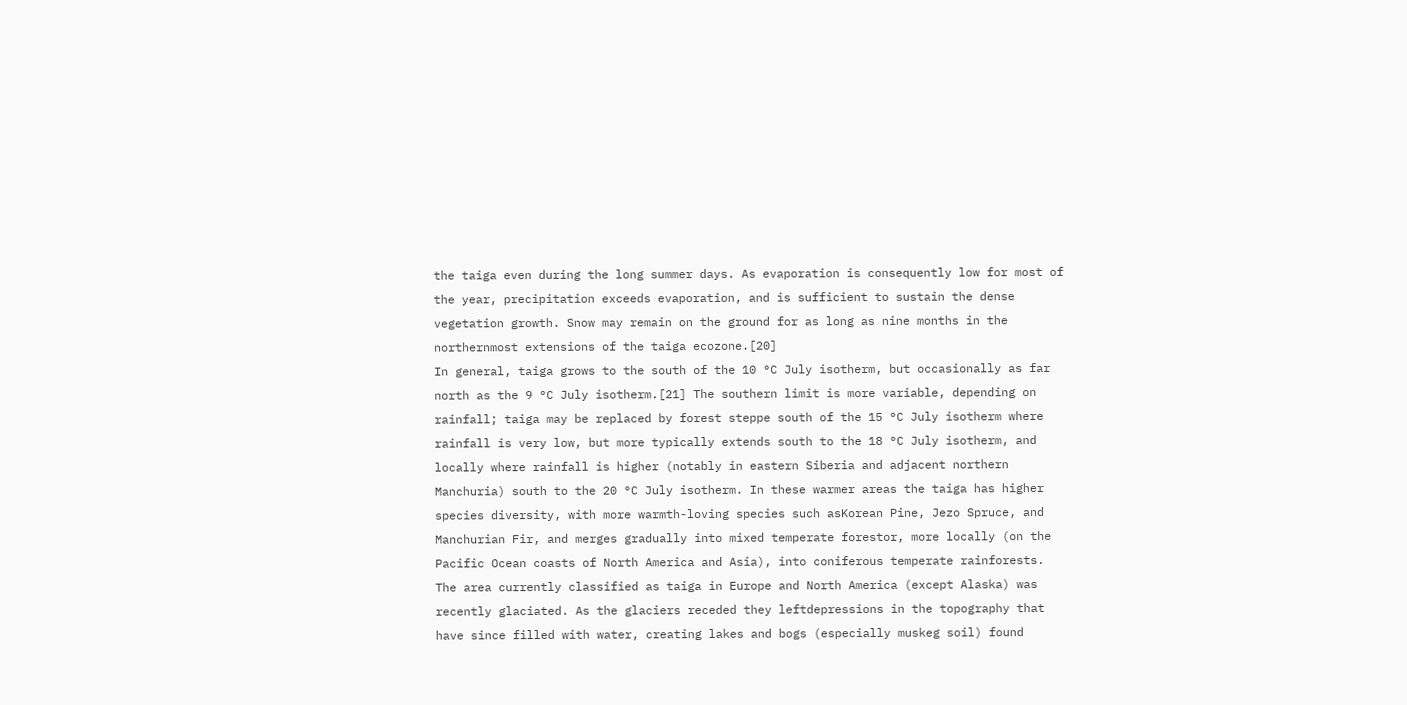the taiga even during the long summer days. As evaporation is consequently low for most of the year, precipitation exceeds evaporation, and is sufficient to sustain the dense vegetation growth. Snow may remain on the ground for as long as nine months in the northernmost extensions of the taiga ecozone.[20]
In general, taiga grows to the south of the 10 °C July isotherm, but occasionally as far north as the 9 °C July isotherm.[21] The southern limit is more variable, depending on rainfall; taiga may be replaced by forest steppe south of the 15 °C July isotherm where rainfall is very low, but more typically extends south to the 18 °C July isotherm, and locally where rainfall is higher (notably in eastern Siberia and adjacent northern Manchuria) south to the 20 °C July isotherm. In these warmer areas the taiga has higher species diversity, with more warmth-loving species such asKorean Pine, Jezo Spruce, and Manchurian Fir, and merges gradually into mixed temperate forestor, more locally (on the Pacific Ocean coasts of North America and Asia), into coniferous temperate rainforests.
The area currently classified as taiga in Europe and North America (except Alaska) was recently glaciated. As the glaciers receded they leftdepressions in the topography that have since filled with water, creating lakes and bogs (especially muskeg soil) found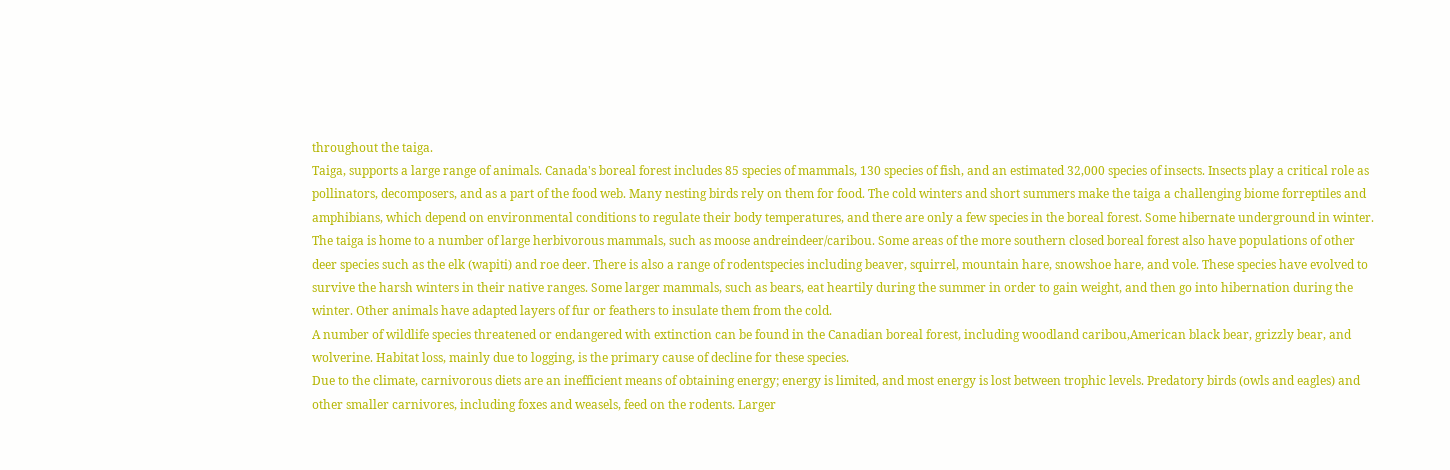throughout the taiga.
Taiga, supports a large range of animals. Canada's boreal forest includes 85 species of mammals, 130 species of fish, and an estimated 32,000 species of insects. Insects play a critical role as pollinators, decomposers, and as a part of the food web. Many nesting birds rely on them for food. The cold winters and short summers make the taiga a challenging biome forreptiles and amphibians, which depend on environmental conditions to regulate their body temperatures, and there are only a few species in the boreal forest. Some hibernate underground in winter.
The taiga is home to a number of large herbivorous mammals, such as moose andreindeer/caribou. Some areas of the more southern closed boreal forest also have populations of other deer species such as the elk (wapiti) and roe deer. There is also a range of rodentspecies including beaver, squirrel, mountain hare, snowshoe hare, and vole. These species have evolved to survive the harsh winters in their native ranges. Some larger mammals, such as bears, eat heartily during the summer in order to gain weight, and then go into hibernation during the winter. Other animals have adapted layers of fur or feathers to insulate them from the cold.
A number of wildlife species threatened or endangered with extinction can be found in the Canadian boreal forest, including woodland caribou,American black bear, grizzly bear, and wolverine. Habitat loss, mainly due to logging, is the primary cause of decline for these species.
Due to the climate, carnivorous diets are an inefficient means of obtaining energy; energy is limited, and most energy is lost between trophic levels. Predatory birds (owls and eagles) and other smaller carnivores, including foxes and weasels, feed on the rodents. Larger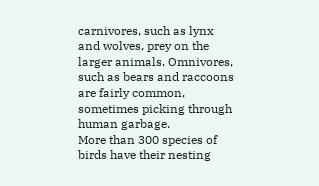carnivores, such as lynx and wolves, prey on the larger animals. Omnivores, such as bears and raccoons are fairly common, sometimes picking through human garbage.
More than 300 species of birds have their nesting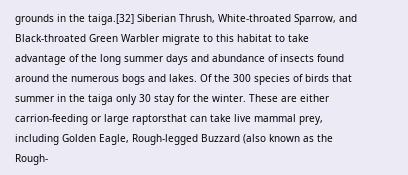grounds in the taiga.[32] Siberian Thrush, White-throated Sparrow, and Black-throated Green Warbler migrate to this habitat to take advantage of the long summer days and abundance of insects found around the numerous bogs and lakes. Of the 300 species of birds that summer in the taiga only 30 stay for the winter. These are either carrion-feeding or large raptorsthat can take live mammal prey, including Golden Eagle, Rough-legged Buzzard (also known as the Rough-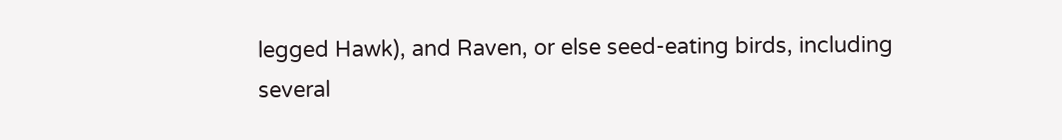legged Hawk), and Raven, or else seed-eating birds, including several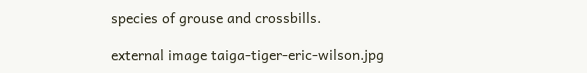species of grouse and crossbills.

external image taiga-tiger-eric-wilson.jpg